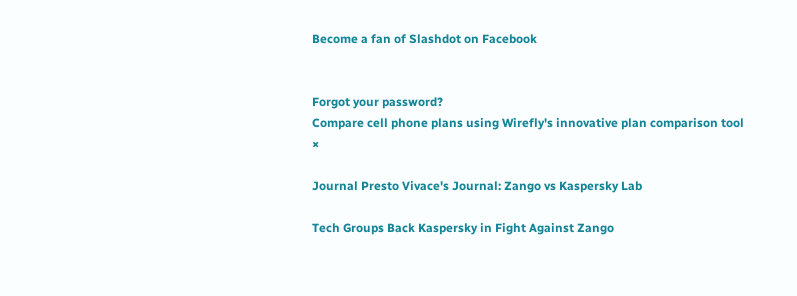Become a fan of Slashdot on Facebook


Forgot your password?
Compare cell phone plans using Wirefly's innovative plan comparison tool ×

Journal Presto Vivace's Journal: Zango vs Kaspersky Lab

Tech Groups Back Kaspersky in Fight Against Zango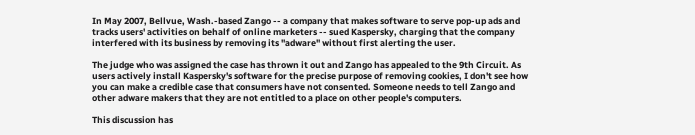In May 2007, Bellvue, Wash.-based Zango -- a company that makes software to serve pop-up ads and tracks users' activities on behalf of online marketers -- sued Kaspersky, charging that the company interfered with its business by removing its "adware" without first alerting the user.

The judge who was assigned the case has thrown it out and Zango has appealed to the 9th Circuit. As users actively install Kaspersky's software for the precise purpose of removing cookies, I don't see how you can make a credible case that consumers have not consented. Someone needs to tell Zango and other adware makers that they are not entitled to a place on other people's computers.

This discussion has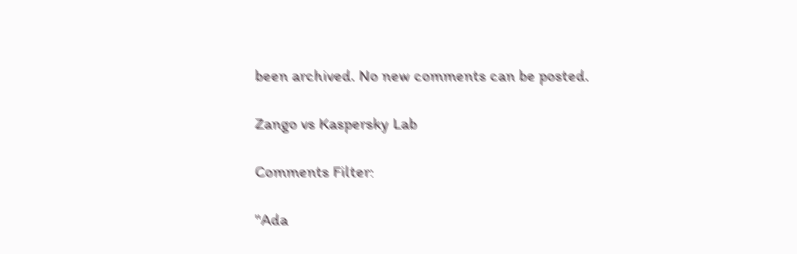been archived. No new comments can be posted.

Zango vs Kaspersky Lab

Comments Filter:

"Ada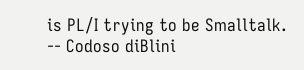is PL/I trying to be Smalltalk. -- Codoso diBlini